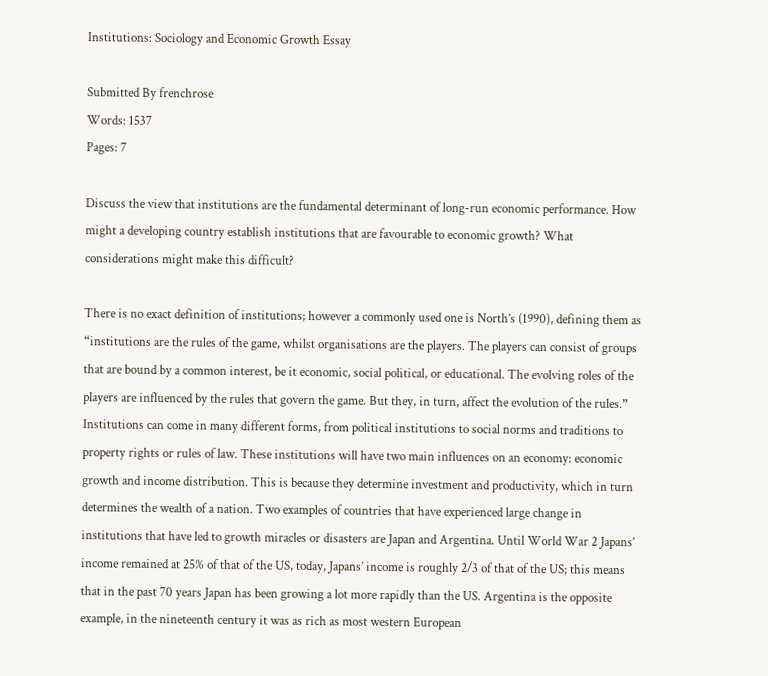Institutions: Sociology and Economic Growth Essay

Submitted By frenchrose
Words: 1537
Pages: 7

Discuss the view that institutions are the fundamental determinant of long-run economic performance. How might a developing country establish institutions that are favourable to economic growth? What considerations might make this difficult?

There is no exact definition of institutions; however a commonly used one is North’s (1990), defining them as “institutions are the rules of the game, whilst organisations are the players. The players can consist of groups that are bound by a common interest, be it economic, social political, or educational. The evolving roles of the players are influenced by the rules that govern the game. But they, in turn, affect the evolution of the rules.”
Institutions can come in many different forms, from political institutions to social norms and traditions to property rights or rules of law. These institutions will have two main influences on an economy: economic growth and income distribution. This is because they determine investment and productivity, which in turn determines the wealth of a nation. Two examples of countries that have experienced large change in institutions that have led to growth miracles or disasters are Japan and Argentina. Until World War 2 Japans’ income remained at 25% of that of the US, today, Japans’ income is roughly 2/3 of that of the US; this means that in the past 70 years Japan has been growing a lot more rapidly than the US. Argentina is the opposite example, in the nineteenth century it was as rich as most western European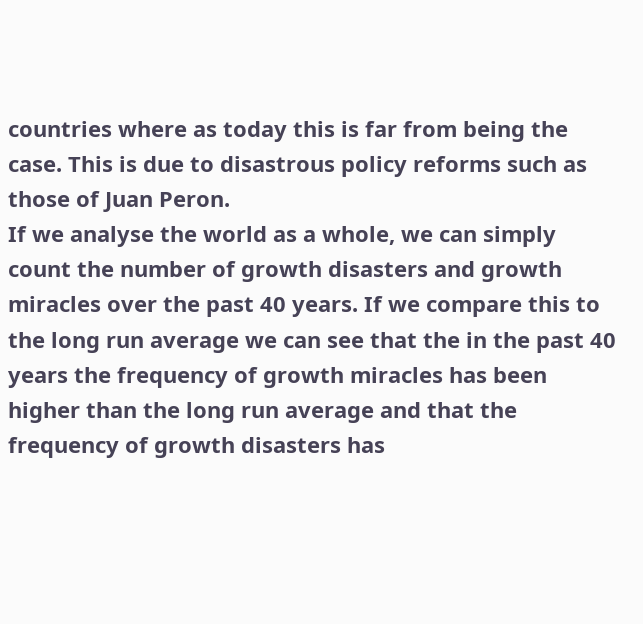countries where as today this is far from being the case. This is due to disastrous policy reforms such as those of Juan Peron.
If we analyse the world as a whole, we can simply count the number of growth disasters and growth miracles over the past 40 years. If we compare this to the long run average we can see that the in the past 40 years the frequency of growth miracles has been higher than the long run average and that the frequency of growth disasters has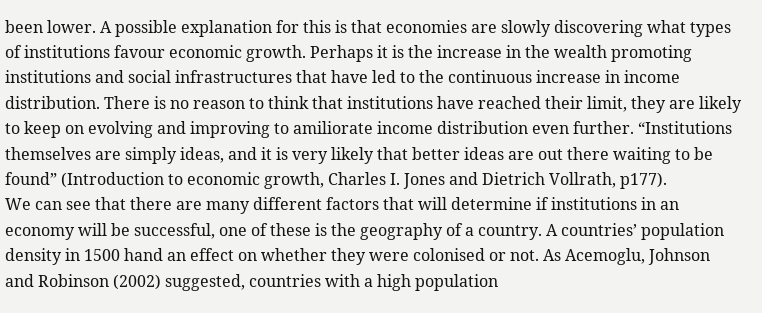been lower. A possible explanation for this is that economies are slowly discovering what types of institutions favour economic growth. Perhaps it is the increase in the wealth promoting institutions and social infrastructures that have led to the continuous increase in income distribution. There is no reason to think that institutions have reached their limit, they are likely to keep on evolving and improving to amiliorate income distribution even further. “Institutions themselves are simply ideas, and it is very likely that better ideas are out there waiting to be found” (Introduction to economic growth, Charles I. Jones and Dietrich Vollrath, p177).
We can see that there are many different factors that will determine if institutions in an economy will be successful, one of these is the geography of a country. A countries’ population density in 1500 hand an effect on whether they were colonised or not. As Acemoglu, Johnson and Robinson (2002) suggested, countries with a high population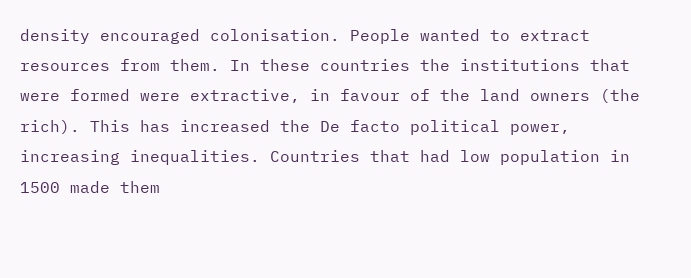density encouraged colonisation. People wanted to extract resources from them. In these countries the institutions that were formed were extractive, in favour of the land owners (the rich). This has increased the De facto political power, increasing inequalities. Countries that had low population in 1500 made them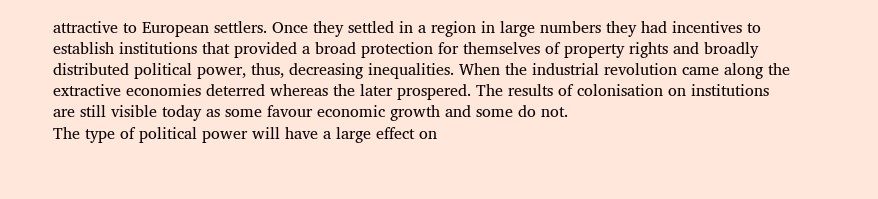attractive to European settlers. Once they settled in a region in large numbers they had incentives to establish institutions that provided a broad protection for themselves of property rights and broadly distributed political power, thus, decreasing inequalities. When the industrial revolution came along the extractive economies deterred whereas the later prospered. The results of colonisation on institutions are still visible today as some favour economic growth and some do not.
The type of political power will have a large effect on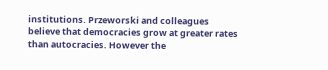institutions. Przeworski and colleagues believe that democracies grow at greater rates than autocracies. However the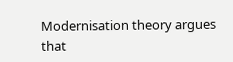Modernisation theory argues that